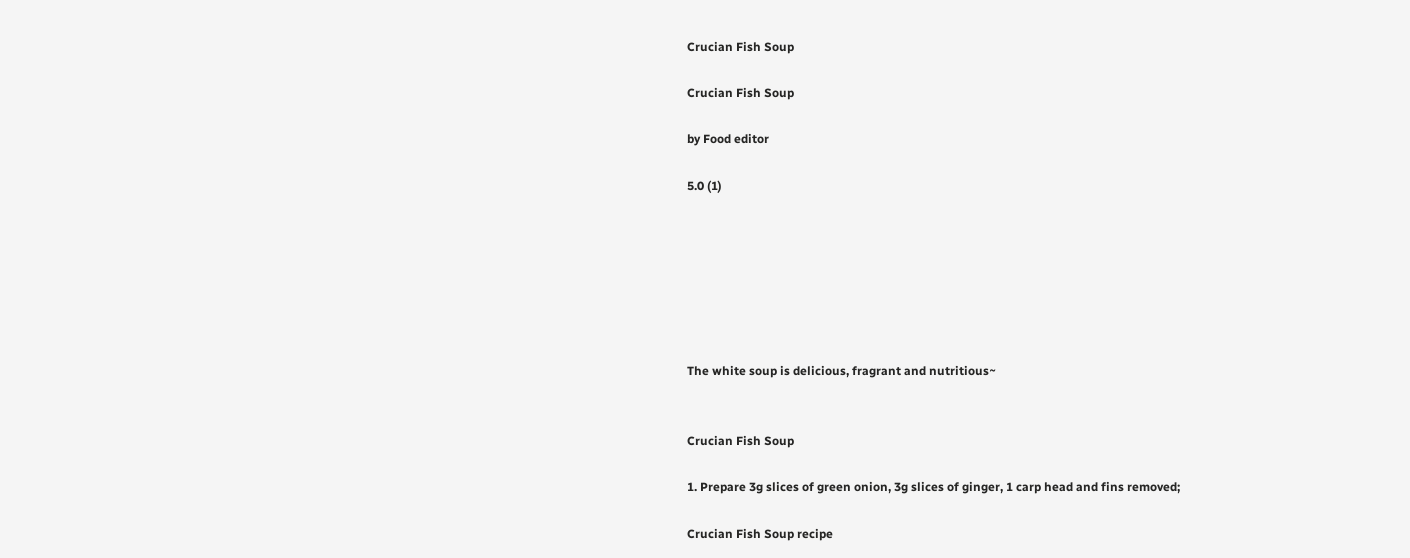Crucian Fish Soup

Crucian Fish Soup

by Food editor

5.0 (1)







The white soup is delicious, fragrant and nutritious~


Crucian Fish Soup

1. Prepare 3g slices of green onion, 3g slices of ginger, 1 carp head and fins removed;

Crucian Fish Soup recipe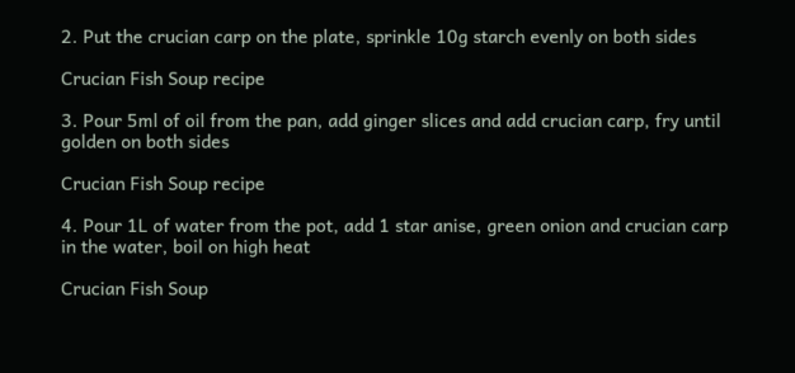2. Put the crucian carp on the plate, sprinkle 10g starch evenly on both sides

Crucian Fish Soup recipe

3. Pour 5ml of oil from the pan, add ginger slices and add crucian carp, fry until golden on both sides

Crucian Fish Soup recipe

4. Pour 1L of water from the pot, add 1 star anise, green onion and crucian carp in the water, boil on high heat

Crucian Fish Soup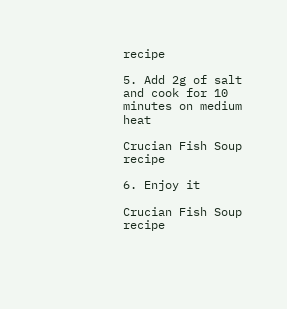recipe

5. Add 2g of salt and cook for 10 minutes on medium heat

Crucian Fish Soup recipe

6. Enjoy it

Crucian Fish Soup recipe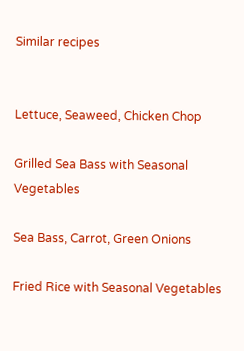Similar recipes


Lettuce, Seaweed, Chicken Chop

Grilled Sea Bass with Seasonal Vegetables

Sea Bass, Carrot, Green Onions

Fried Rice with Seasonal Vegetables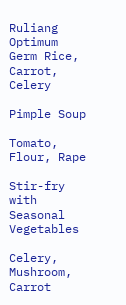Ruliang Optimum Germ Rice, Carrot, Celery

Pimple Soup

Tomato, Flour, Rape

Stir-fry with Seasonal Vegetables

Celery, Mushroom, Carrot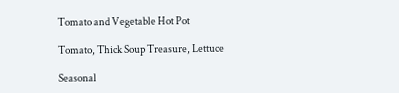Tomato and Vegetable Hot Pot

Tomato, Thick Soup Treasure, Lettuce

Seasonal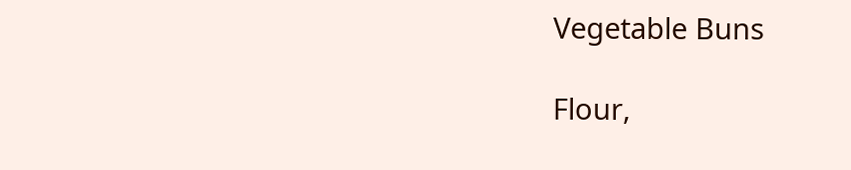Vegetable Buns

Flour,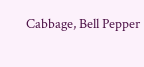Cabbage, Bell Pepper